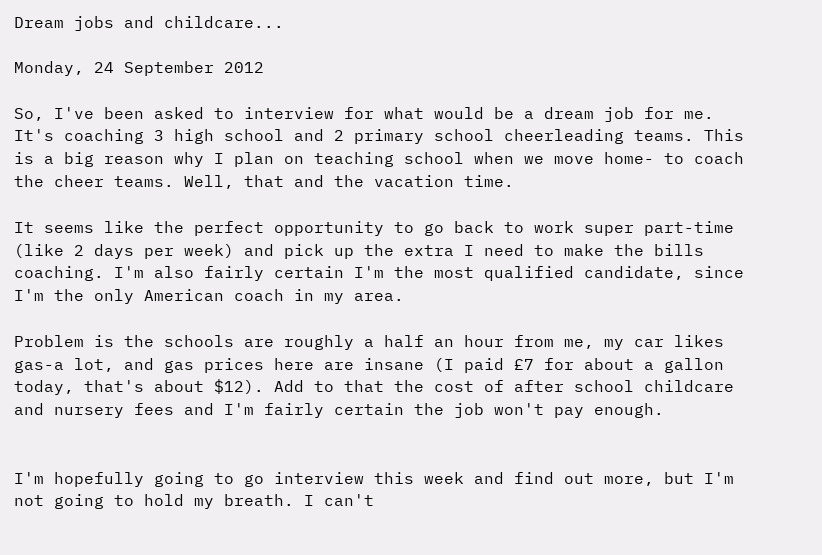Dream jobs and childcare...

Monday, 24 September 2012

So, I've been asked to interview for what would be a dream job for me. It's coaching 3 high school and 2 primary school cheerleading teams. This is a big reason why I plan on teaching school when we move home- to coach the cheer teams. Well, that and the vacation time.

It seems like the perfect opportunity to go back to work super part-time (like 2 days per week) and pick up the extra I need to make the bills coaching. I'm also fairly certain I'm the most qualified candidate, since I'm the only American coach in my area.

Problem is the schools are roughly a half an hour from me, my car likes gas-a lot, and gas prices here are insane (I paid £7 for about a gallon today, that's about $12). Add to that the cost of after school childcare and nursery fees and I'm fairly certain the job won't pay enough.


I'm hopefully going to go interview this week and find out more, but I'm not going to hold my breath. I can't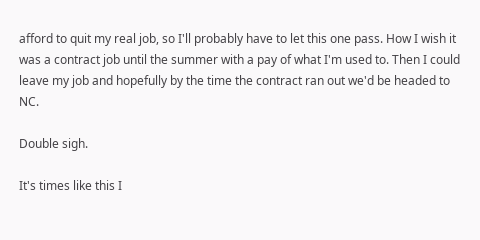afford to quit my real job, so I'll probably have to let this one pass. How I wish it was a contract job until the summer with a pay of what I'm used to. Then I could leave my job and hopefully by the time the contract ran out we'd be headed to NC.

Double sigh.

It's times like this I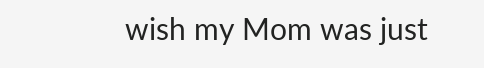wish my Mom was just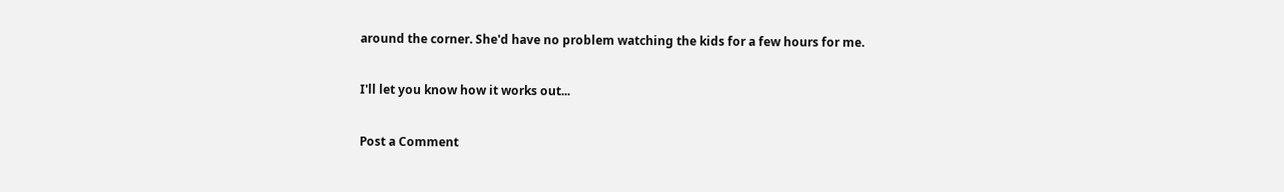around the corner. She'd have no problem watching the kids for a few hours for me.

I'll let you know how it works out...

Post a Comment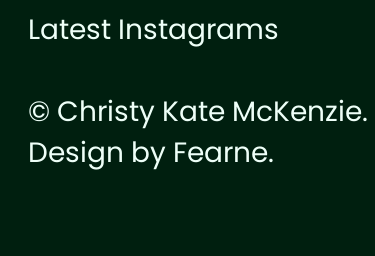Latest Instagrams

© Christy Kate McKenzie. Design by Fearne.